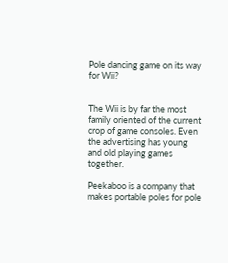Pole dancing game on its way for Wii?


The Wii is by far the most family oriented of the current crop of game consoles. Even the advertising has young and old playing games together.

Peekaboo is a company that makes portable poles for pole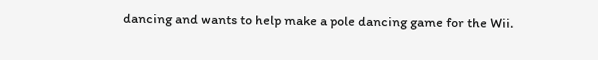dancing and wants to help make a pole dancing game for the Wii.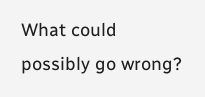What could possibly go wrong?